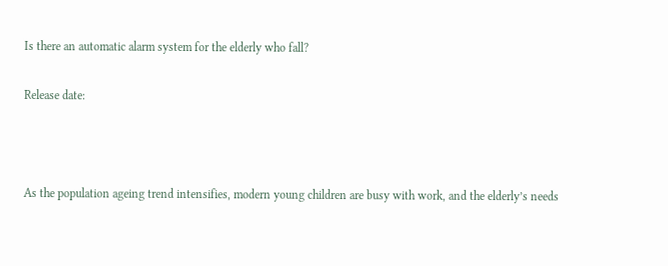Is there an automatic alarm system for the elderly who fall?

Release date:



As the population ageing trend intensifies, modern young children are busy with work, and the elderly’s needs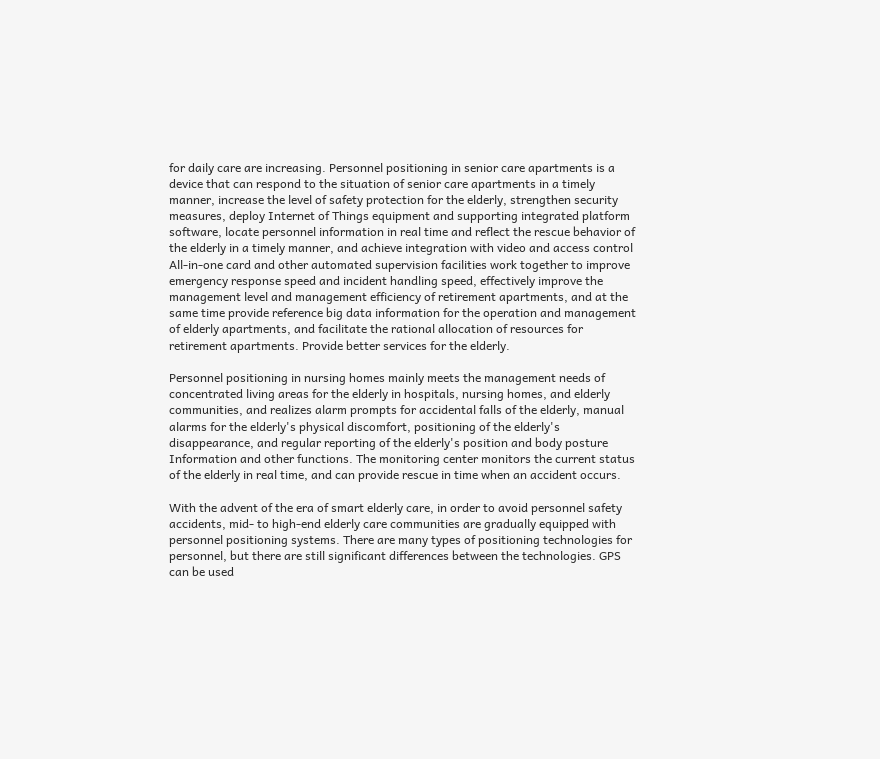for daily care are increasing. Personnel positioning in senior care apartments is a device that can respond to the situation of senior care apartments in a timely manner, increase the level of safety protection for the elderly, strengthen security measures, deploy Internet of Things equipment and supporting integrated platform software, locate personnel information in real time and reflect the rescue behavior of the elderly in a timely manner, and achieve integration with video and access control All-in-one card and other automated supervision facilities work together to improve emergency response speed and incident handling speed, effectively improve the management level and management efficiency of retirement apartments, and at the same time provide reference big data information for the operation and management of elderly apartments, and facilitate the rational allocation of resources for retirement apartments. Provide better services for the elderly.

Personnel positioning in nursing homes mainly meets the management needs of concentrated living areas for the elderly in hospitals, nursing homes, and elderly communities, and realizes alarm prompts for accidental falls of the elderly, manual alarms for the elderly's physical discomfort, positioning of the elderly's disappearance, and regular reporting of the elderly's position and body posture Information and other functions. The monitoring center monitors the current status of the elderly in real time, and can provide rescue in time when an accident occurs.

With the advent of the era of smart elderly care, in order to avoid personnel safety accidents, mid- to high-end elderly care communities are gradually equipped with personnel positioning systems. There are many types of positioning technologies for personnel, but there are still significant differences between the technologies. GPS can be used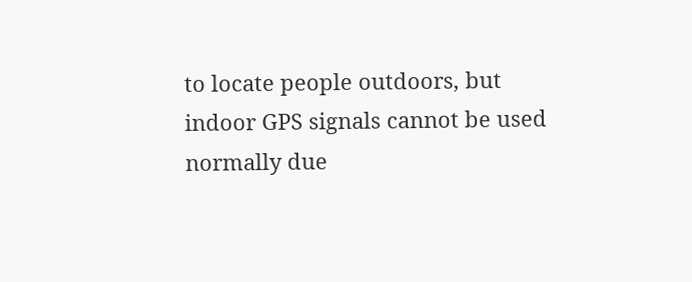to locate people outdoors, but indoor GPS signals cannot be used normally due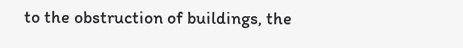to the obstruction of buildings, the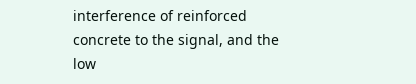interference of reinforced concrete to the signal, and the low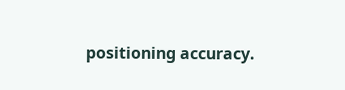positioning accuracy.